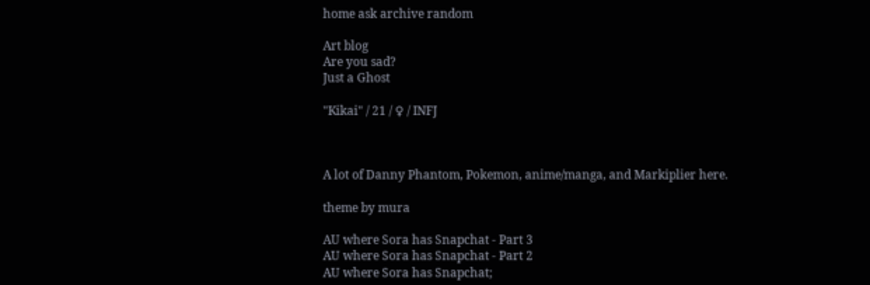home ask archive random

Art blog
Are you sad?
Just a Ghost

"Kikai" / 21 / ♀ / INFJ



A lot of Danny Phantom, Pokemon, anime/manga, and Markiplier here.

theme by mura

AU where Sora has Snapchat - Part 3
AU where Sora has Snapchat - Part 2
AU where Sora has Snapchat;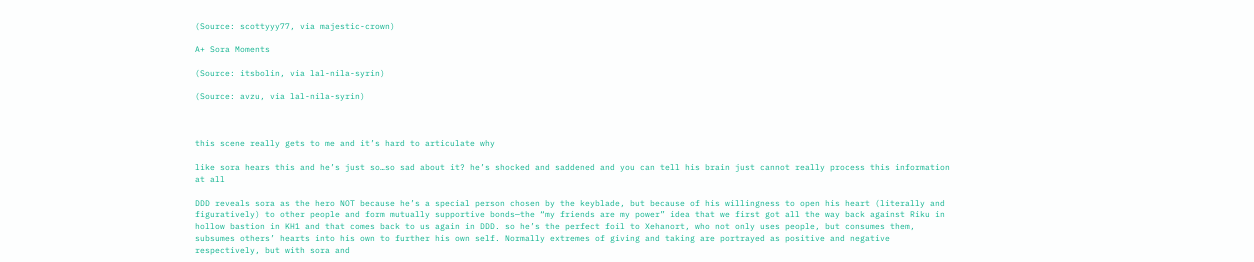(Source: scottyyy77, via majestic-crown)

A+ Sora Moments

(Source: itsbolin, via lal-nila-syrin)

(Source: avzu, via lal-nila-syrin)



this scene really gets to me and it’s hard to articulate why

like sora hears this and he’s just so…so sad about it? he’s shocked and saddened and you can tell his brain just cannot really process this information at all

DDD reveals sora as the hero NOT because he’s a special person chosen by the keyblade, but because of his willingness to open his heart (literally and figuratively) to other people and form mutually supportive bonds—the “my friends are my power” idea that we first got all the way back against Riku in hollow bastion in KH1 and that comes back to us again in DDD. so he’s the perfect foil to Xehanort, who not only uses people, but consumes them, subsumes others’ hearts into his own to further his own self. Normally extremes of giving and taking are portrayed as positive and negative respectively, but with sora and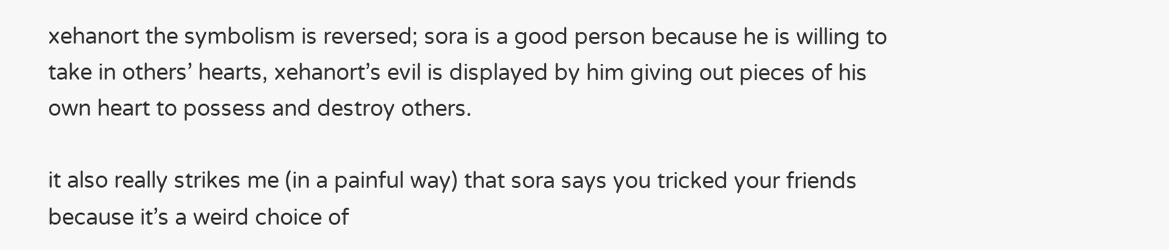xehanort the symbolism is reversed; sora is a good person because he is willing to take in others’ hearts, xehanort’s evil is displayed by him giving out pieces of his own heart to possess and destroy others.

it also really strikes me (in a painful way) that sora says you tricked your friends because it’s a weird choice of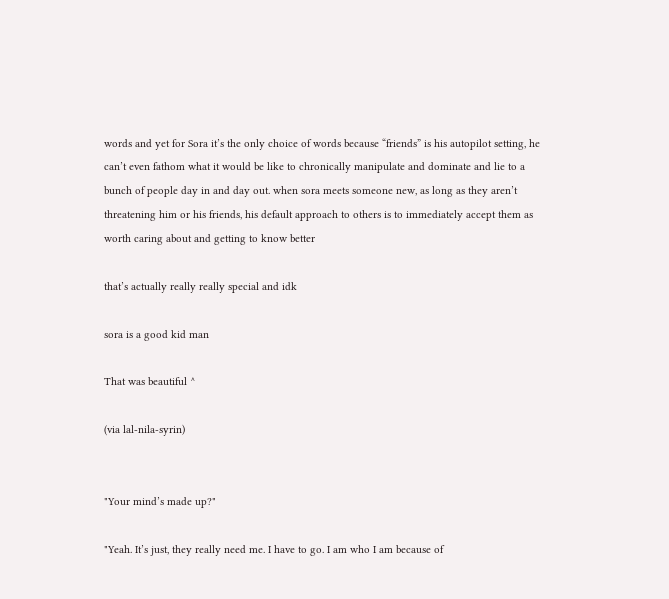words and yet for Sora it’s the only choice of words because “friends” is his autopilot setting, he can’t even fathom what it would be like to chronically manipulate and dominate and lie to a bunch of people day in and day out. when sora meets someone new, as long as they aren’t threatening him or his friends, his default approach to others is to immediately accept them as worth caring about and getting to know better

that’s actually really really special and idk

sora is a good kid man

That was beautiful ^

(via lal-nila-syrin)


"Your mind’s made up?"

"Yeah. It’s just, they really need me. I have to go. I am who I am because of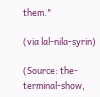them."

(via lal-nila-syrin)

(Source: the-terminal-show,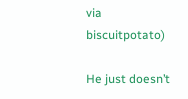via biscuitpotato)

He just doesn’t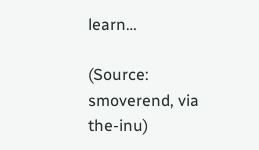learn…

(Source: smoverend, via the-inu)